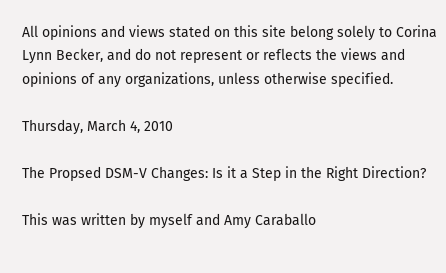All opinions and views stated on this site belong solely to Corina Lynn Becker, and do not represent or reflects the views and opinions of any organizations, unless otherwise specified.

Thursday, March 4, 2010

The Propsed DSM-V Changes: Is it a Step in the Right Direction?

This was written by myself and Amy Caraballo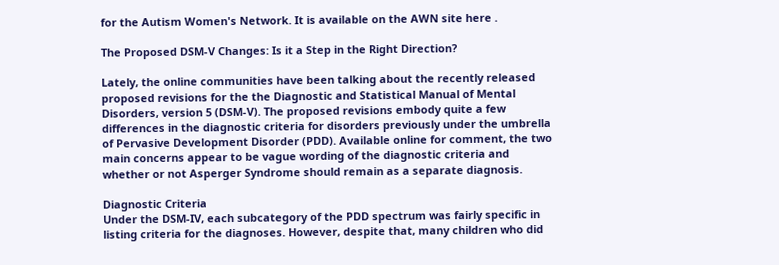for the Autism Women's Network. It is available on the AWN site here .

The Proposed DSM-V Changes: Is it a Step in the Right Direction?

Lately, the online communities have been talking about the recently released proposed revisions for the the Diagnostic and Statistical Manual of Mental Disorders, version 5 (DSM-V). The proposed revisions embody quite a few differences in the diagnostic criteria for disorders previously under the umbrella of Pervasive Development Disorder (PDD). Available online for comment, the two main concerns appear to be vague wording of the diagnostic criteria and whether or not Asperger Syndrome should remain as a separate diagnosis.

Diagnostic Criteria
Under the DSM-IV, each subcategory of the PDD spectrum was fairly specific in listing criteria for the diagnoses. However, despite that, many children who did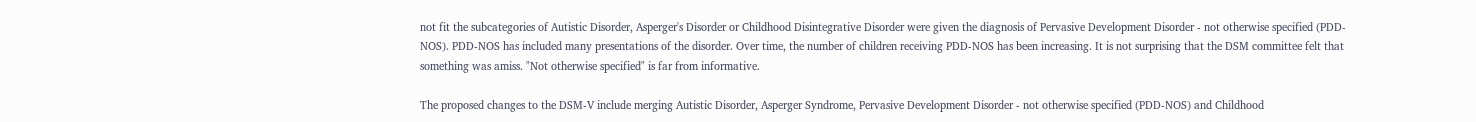not fit the subcategories of Autistic Disorder, Asperger's Disorder or Childhood Disintegrative Disorder were given the diagnosis of Pervasive Development Disorder - not otherwise specified (PDD-NOS). PDD-NOS has included many presentations of the disorder. Over time, the number of children receiving PDD-NOS has been increasing. It is not surprising that the DSM committee felt that something was amiss. "Not otherwise specified" is far from informative.

The proposed changes to the DSM-V include merging Autistic Disorder, Asperger Syndrome, Pervasive Development Disorder - not otherwise specified (PDD-NOS) and Childhood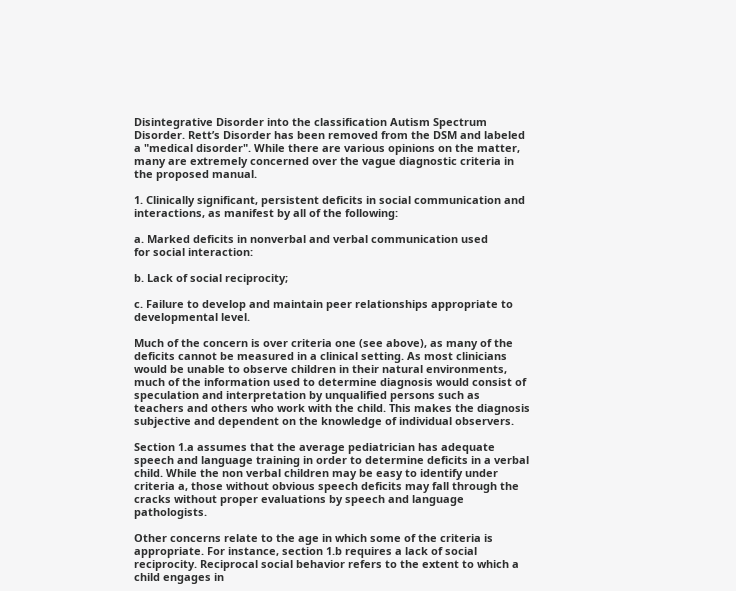Disintegrative Disorder into the classification Autism Spectrum Disorder. Rett’s Disorder has been removed from the DSM and labeled a "medical disorder". While there are various opinions on the matter, many are extremely concerned over the vague diagnostic criteria in the proposed manual.

1. Clinically significant, persistent deficits in social communication and interactions, as manifest by all of the following:

a. Marked deficits in nonverbal and verbal communication used
for social interaction:

b. Lack of social reciprocity;

c. Failure to develop and maintain peer relationships appropriate to developmental level.

Much of the concern is over criteria one (see above), as many of the deficits cannot be measured in a clinical setting. As most clinicians would be unable to observe children in their natural environments, much of the information used to determine diagnosis would consist of speculation and interpretation by unqualified persons such as teachers and others who work with the child. This makes the diagnosis subjective and dependent on the knowledge of individual observers.

Section 1.a assumes that the average pediatrician has adequate speech and language training in order to determine deficits in a verbal child. While the non verbal children may be easy to identify under criteria a, those without obvious speech deficits may fall through the cracks without proper evaluations by speech and language pathologists.

Other concerns relate to the age in which some of the criteria is appropriate. For instance, section 1.b requires a lack of social reciprocity. Reciprocal social behavior refers to the extent to which a child engages in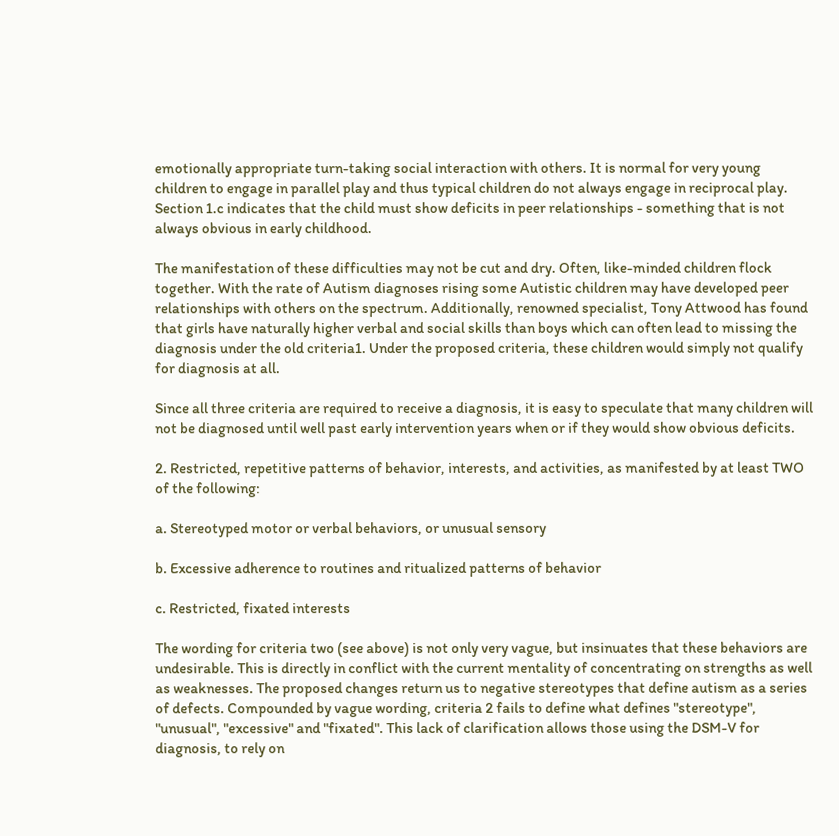emotionally appropriate turn-taking social interaction with others. It is normal for very young children to engage in parallel play and thus typical children do not always engage in reciprocal play. Section 1.c indicates that the child must show deficits in peer relationships - something that is not always obvious in early childhood.

The manifestation of these difficulties may not be cut and dry. Often, like-minded children flock together. With the rate of Autism diagnoses rising some Autistic children may have developed peer relationships with others on the spectrum. Additionally, renowned specialist, Tony Attwood has found that girls have naturally higher verbal and social skills than boys which can often lead to missing the diagnosis under the old criteria1. Under the proposed criteria, these children would simply not qualify for diagnosis at all.

Since all three criteria are required to receive a diagnosis, it is easy to speculate that many children will not be diagnosed until well past early intervention years when or if they would show obvious deficits.

2. Restricted, repetitive patterns of behavior, interests, and activities, as manifested by at least TWO of the following:

a. Stereotyped motor or verbal behaviors, or unusual sensory

b. Excessive adherence to routines and ritualized patterns of behavior

c. Restricted, fixated interests

The wording for criteria two (see above) is not only very vague, but insinuates that these behaviors are undesirable. This is directly in conflict with the current mentality of concentrating on strengths as well as weaknesses. The proposed changes return us to negative stereotypes that define autism as a series of defects. Compounded by vague wording, criteria 2 fails to define what defines "stereotype", "unusual", "excessive" and "fixated". This lack of clarification allows those using the DSM-V for diagnosis, to rely on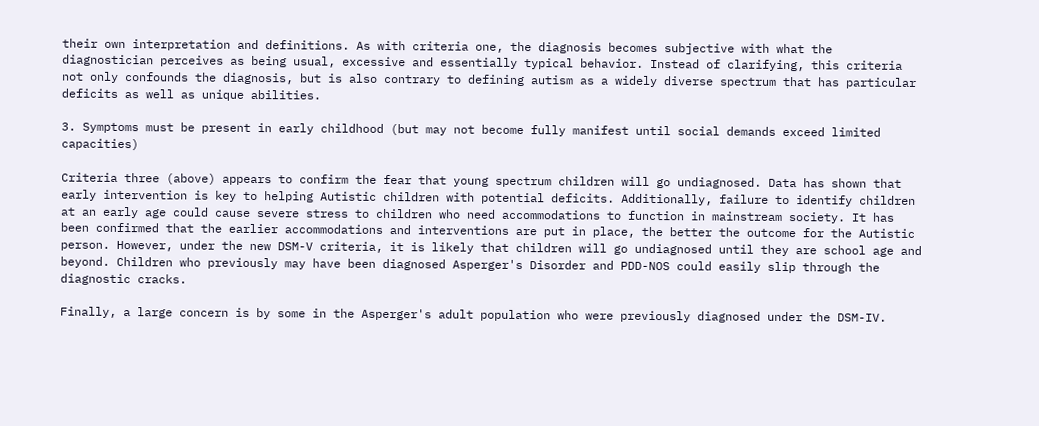their own interpretation and definitions. As with criteria one, the diagnosis becomes subjective with what the diagnostician perceives as being usual, excessive and essentially typical behavior. Instead of clarifying, this criteria not only confounds the diagnosis, but is also contrary to defining autism as a widely diverse spectrum that has particular deficits as well as unique abilities.

3. Symptoms must be present in early childhood (but may not become fully manifest until social demands exceed limited capacities)

Criteria three (above) appears to confirm the fear that young spectrum children will go undiagnosed. Data has shown that early intervention is key to helping Autistic children with potential deficits. Additionally, failure to identify children at an early age could cause severe stress to children who need accommodations to function in mainstream society. It has been confirmed that the earlier accommodations and interventions are put in place, the better the outcome for the Autistic person. However, under the new DSM-V criteria, it is likely that children will go undiagnosed until they are school age and beyond. Children who previously may have been diagnosed Asperger's Disorder and PDD-NOS could easily slip through the diagnostic cracks.

Finally, a large concern is by some in the Asperger's adult population who were previously diagnosed under the DSM-IV.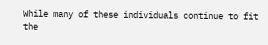While many of these individuals continue to fit the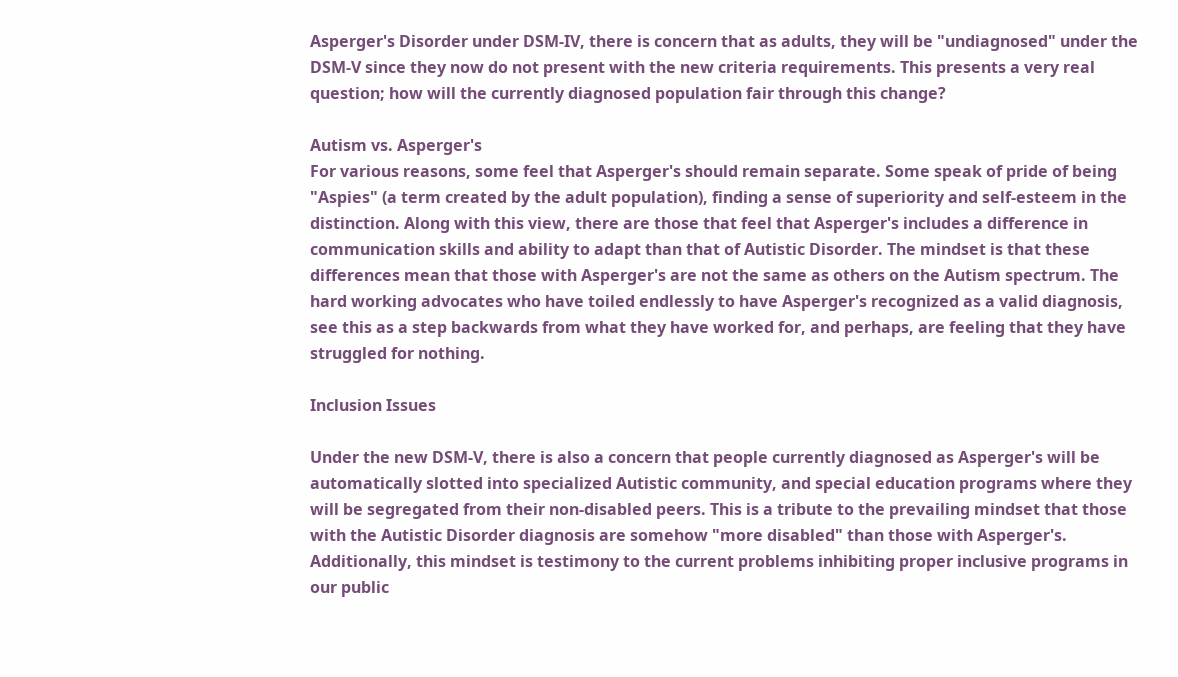Asperger's Disorder under DSM-IV, there is concern that as adults, they will be "undiagnosed" under the DSM-V since they now do not present with the new criteria requirements. This presents a very real question; how will the currently diagnosed population fair through this change?

Autism vs. Asperger's
For various reasons, some feel that Asperger's should remain separate. Some speak of pride of being "Aspies" (a term created by the adult population), finding a sense of superiority and self-esteem in the distinction. Along with this view, there are those that feel that Asperger's includes a difference in communication skills and ability to adapt than that of Autistic Disorder. The mindset is that these differences mean that those with Asperger's are not the same as others on the Autism spectrum. The hard working advocates who have toiled endlessly to have Asperger's recognized as a valid diagnosis, see this as a step backwards from what they have worked for, and perhaps, are feeling that they have struggled for nothing.

Inclusion Issues

Under the new DSM-V, there is also a concern that people currently diagnosed as Asperger's will be automatically slotted into specialized Autistic community, and special education programs where they will be segregated from their non-disabled peers. This is a tribute to the prevailing mindset that those with the Autistic Disorder diagnosis are somehow "more disabled" than those with Asperger's. Additionally, this mindset is testimony to the current problems inhibiting proper inclusive programs in our public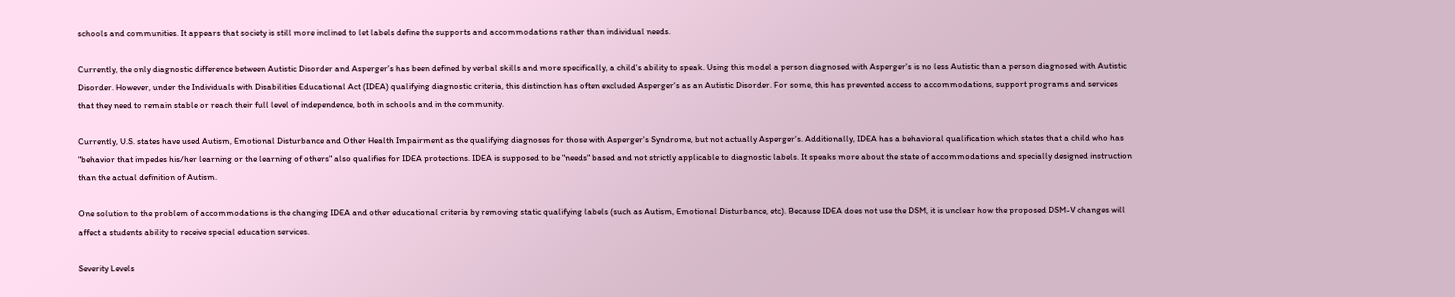schools and communities. It appears that society is still more inclined to let labels define the supports and accommodations rather than individual needs.

Currently, the only diagnostic difference between Autistic Disorder and Asperger's has been defined by verbal skills and more specifically, a child's ability to speak. Using this model a person diagnosed with Asperger's is no less Autistic than a person diagnosed with Autistic Disorder. However, under the Individuals with Disabilities Educational Act (IDEA) qualifying diagnostic criteria, this distinction has often excluded Asperger's as an Autistic Disorder. For some, this has prevented access to accommodations, support programs and services that they need to remain stable or reach their full level of independence, both in schools and in the community.

Currently, U.S. states have used Autism, Emotional Disturbance and Other Health Impairment as the qualifying diagnoses for those with Asperger's Syndrome, but not actually Asperger's. Additionally, IDEA has a behavioral qualification which states that a child who has "behavior that impedes his/her learning or the learning of others" also qualifies for IDEA protections. IDEA is supposed to be "needs" based and not strictly applicable to diagnostic labels. It speaks more about the state of accommodations and specially designed instruction than the actual definition of Autism.

One solution to the problem of accommodations is the changing IDEA and other educational criteria by removing static qualifying labels (such as Autism, Emotional Disturbance, etc). Because IDEA does not use the DSM, it is unclear how the proposed DSM-V changes will affect a students ability to receive special education services.

Severity Levels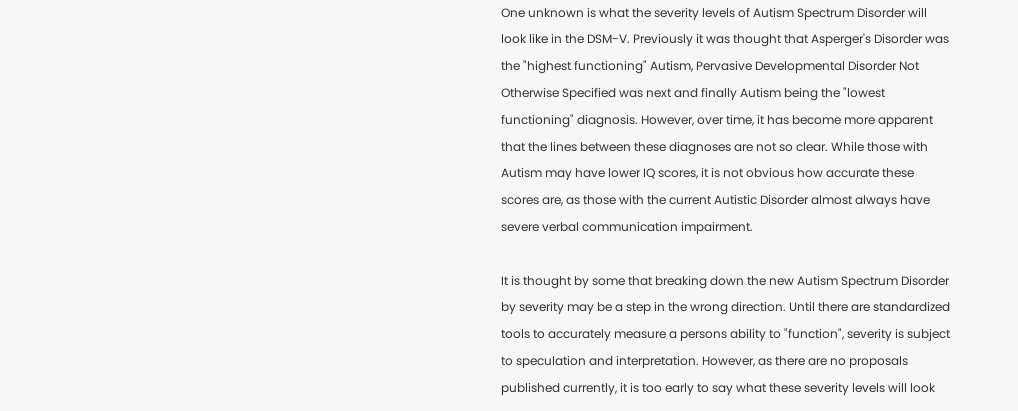One unknown is what the severity levels of Autism Spectrum Disorder will look like in the DSM-V. Previously it was thought that Asperger's Disorder was the "highest functioning" Autism, Pervasive Developmental Disorder Not Otherwise Specified was next and finally Autism being the "lowest functioning" diagnosis. However, over time, it has become more apparent that the lines between these diagnoses are not so clear. While those with Autism may have lower IQ scores, it is not obvious how accurate these scores are, as those with the current Autistic Disorder almost always have severe verbal communication impairment.

It is thought by some that breaking down the new Autism Spectrum Disorder by severity may be a step in the wrong direction. Until there are standardized tools to accurately measure a persons ability to "function", severity is subject to speculation and interpretation. However, as there are no proposals published currently, it is too early to say what these severity levels will look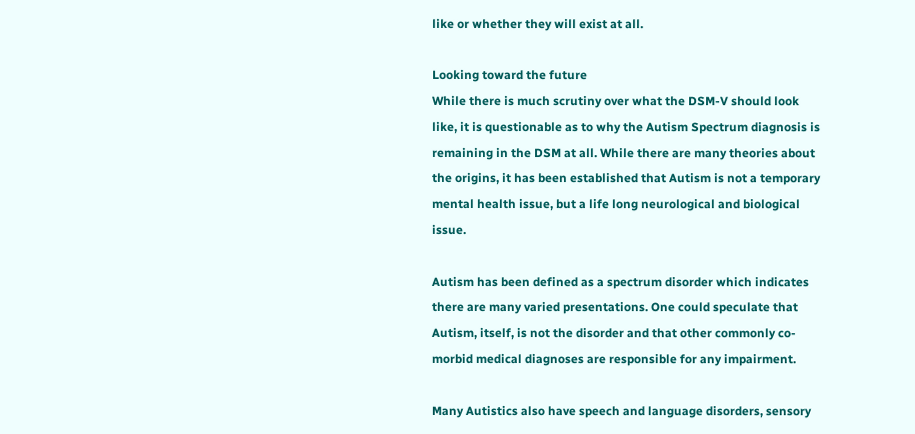like or whether they will exist at all.

Looking toward the future
While there is much scrutiny over what the DSM-V should look like, it is questionable as to why the Autism Spectrum diagnosis is remaining in the DSM at all. While there are many theories about the origins, it has been established that Autism is not a temporary mental health issue, but a life long neurological and biological issue.

Autism has been defined as a spectrum disorder which indicates there are many varied presentations. One could speculate that Autism, itself, is not the disorder and that other commonly co-morbid medical diagnoses are responsible for any impairment.

Many Autistics also have speech and language disorders, sensory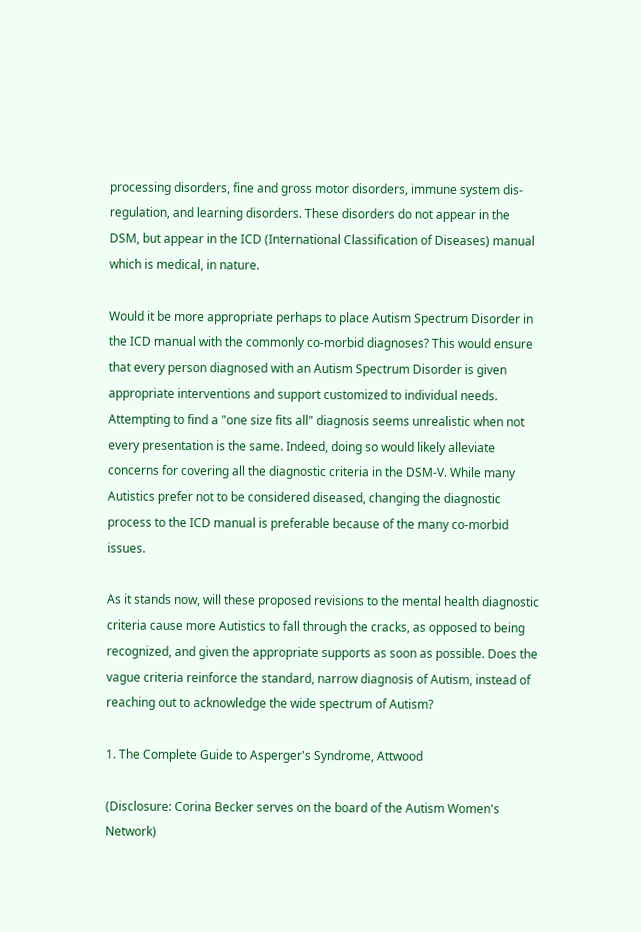processing disorders, fine and gross motor disorders, immune system dis-regulation, and learning disorders. These disorders do not appear in the DSM, but appear in the ICD (International Classification of Diseases) manual which is medical, in nature.

Would it be more appropriate perhaps to place Autism Spectrum Disorder in the ICD manual with the commonly co-morbid diagnoses? This would ensure that every person diagnosed with an Autism Spectrum Disorder is given appropriate interventions and support customized to individual needs. Attempting to find a "one size fits all" diagnosis seems unrealistic when not every presentation is the same. Indeed, doing so would likely alleviate concerns for covering all the diagnostic criteria in the DSM-V. While many Autistics prefer not to be considered diseased, changing the diagnostic process to the ICD manual is preferable because of the many co-morbid issues.

As it stands now, will these proposed revisions to the mental health diagnostic criteria cause more Autistics to fall through the cracks, as opposed to being recognized, and given the appropriate supports as soon as possible. Does the vague criteria reinforce the standard, narrow diagnosis of Autism, instead of reaching out to acknowledge the wide spectrum of Autism?

1. The Complete Guide to Asperger's Syndrome, Attwood

(Disclosure: Corina Becker serves on the board of the Autism Women's Network)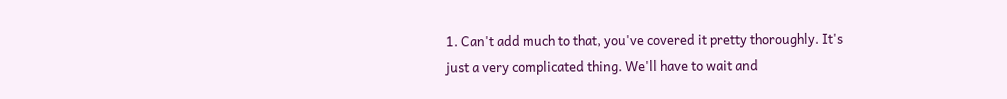1. Can't add much to that, you've covered it pretty thoroughly. It's just a very complicated thing. We'll have to wait and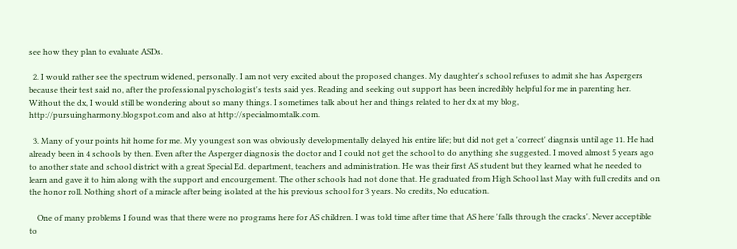see how they plan to evaluate ASDs.

  2. I would rather see the spectrum widened, personally. I am not very excited about the proposed changes. My daughter's school refuses to admit she has Aspergers because their test said no, after the professional pyschologist's tests said yes. Reading and seeking out support has been incredibly helpful for me in parenting her. Without the dx, I would still be wondering about so many things. I sometimes talk about her and things related to her dx at my blog, http://pursuingharmony.blogspot.com and also at http://specialmomtalk.com.

  3. Many of your points hit home for me. My youngest son was obviously developmentally delayed his entire life; but did not get a 'correct' diagnsis until age 11. He had already been in 4 schools by then. Even after the Asperger diagnosis the doctor and I could not get the school to do anything she suggested. I moved almost 5 years ago to another state and school district with a great Special Ed. department, teachers and administration. He was their first AS student but they learned what he needed to learn and gave it to him along with the support and encourgement. The other schools had not done that. He graduated from High School last May with full credits and on the honor roll. Nothing short of a miracle after being isolated at the his previous school for 3 years. No credits, No education.

    One of many problems I found was that there were no programs here for AS children. I was told time after time that AS here 'falls through the cracks'. Never acceptible to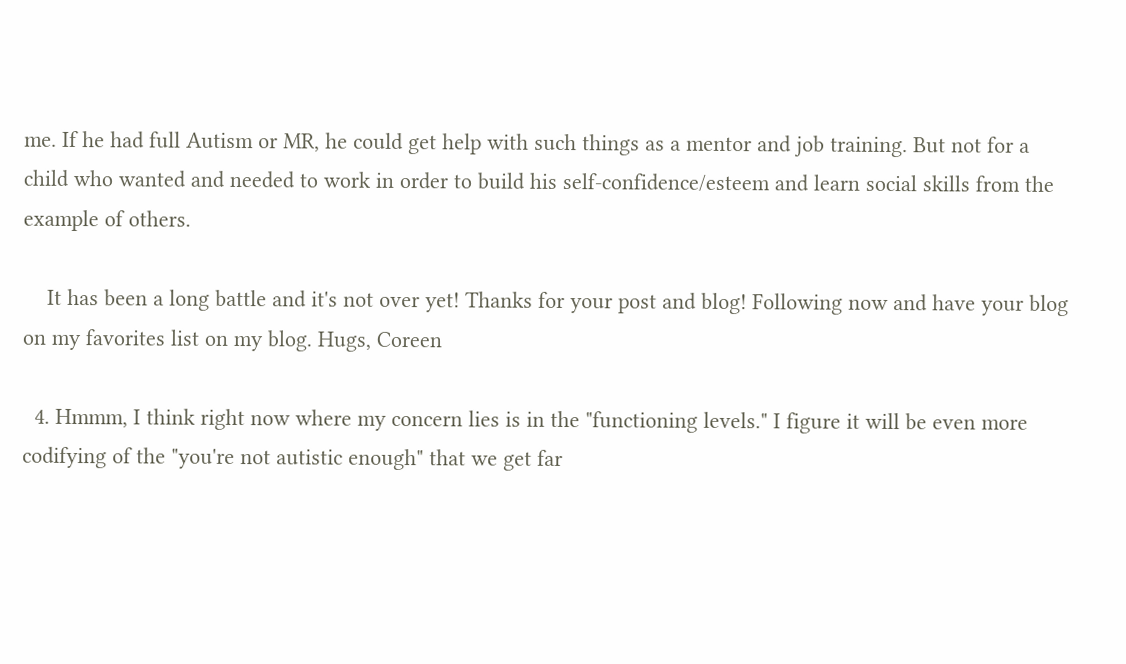me. If he had full Autism or MR, he could get help with such things as a mentor and job training. But not for a child who wanted and needed to work in order to build his self-confidence/esteem and learn social skills from the example of others.

    It has been a long battle and it's not over yet! Thanks for your post and blog! Following now and have your blog on my favorites list on my blog. Hugs, Coreen

  4. Hmmm, I think right now where my concern lies is in the "functioning levels." I figure it will be even more codifying of the "you're not autistic enough" that we get far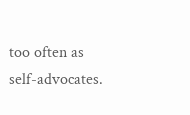too often as self-advocates.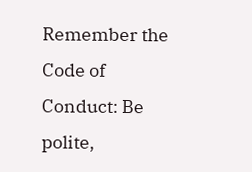Remember the Code of Conduct: Be polite,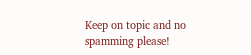Keep on topic and no spamming please!